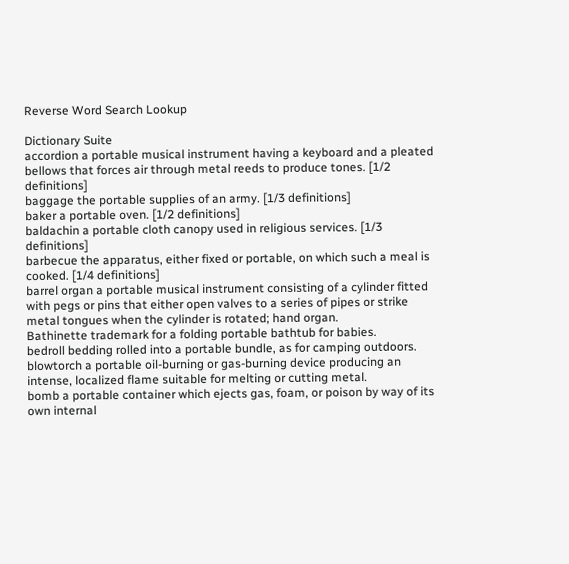Reverse Word Search Lookup

Dictionary Suite
accordion a portable musical instrument having a keyboard and a pleated bellows that forces air through metal reeds to produce tones. [1/2 definitions]
baggage the portable supplies of an army. [1/3 definitions]
baker a portable oven. [1/2 definitions]
baldachin a portable cloth canopy used in religious services. [1/3 definitions]
barbecue the apparatus, either fixed or portable, on which such a meal is cooked. [1/4 definitions]
barrel organ a portable musical instrument consisting of a cylinder fitted with pegs or pins that either open valves to a series of pipes or strike metal tongues when the cylinder is rotated; hand organ.
Bathinette trademark for a folding portable bathtub for babies.
bedroll bedding rolled into a portable bundle, as for camping outdoors.
blowtorch a portable oil-burning or gas-burning device producing an intense, localized flame suitable for melting or cutting metal.
bomb a portable container which ejects gas, foam, or poison by way of its own internal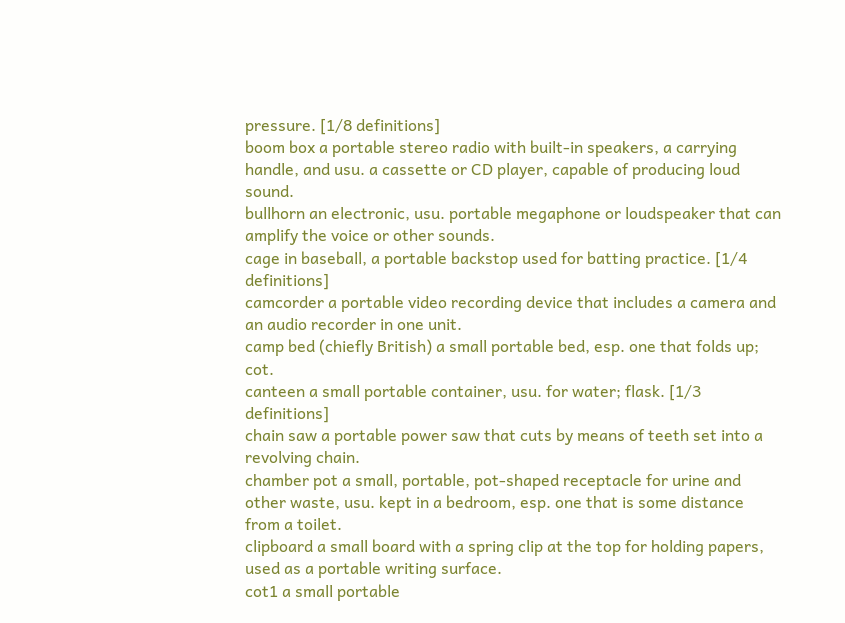pressure. [1/8 definitions]
boom box a portable stereo radio with built-in speakers, a carrying handle, and usu. a cassette or CD player, capable of producing loud sound.
bullhorn an electronic, usu. portable megaphone or loudspeaker that can amplify the voice or other sounds.
cage in baseball, a portable backstop used for batting practice. [1/4 definitions]
camcorder a portable video recording device that includes a camera and an audio recorder in one unit.
camp bed (chiefly British) a small portable bed, esp. one that folds up; cot.
canteen a small portable container, usu. for water; flask. [1/3 definitions]
chain saw a portable power saw that cuts by means of teeth set into a revolving chain.
chamber pot a small, portable, pot-shaped receptacle for urine and other waste, usu. kept in a bedroom, esp. one that is some distance from a toilet.
clipboard a small board with a spring clip at the top for holding papers, used as a portable writing surface.
cot1 a small portable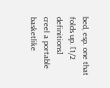bed, esp. one that folds up. [1/2 definitions]
creel a portable basketlike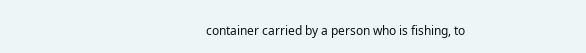container carried by a person who is fishing, to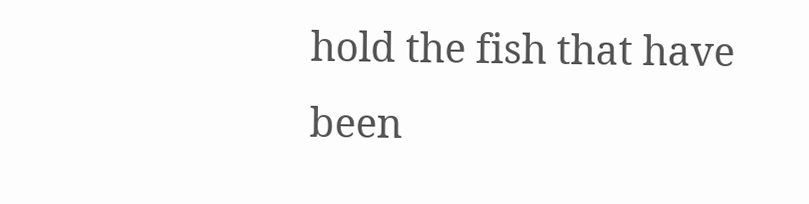hold the fish that have been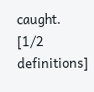caught. [1/2 definitions]